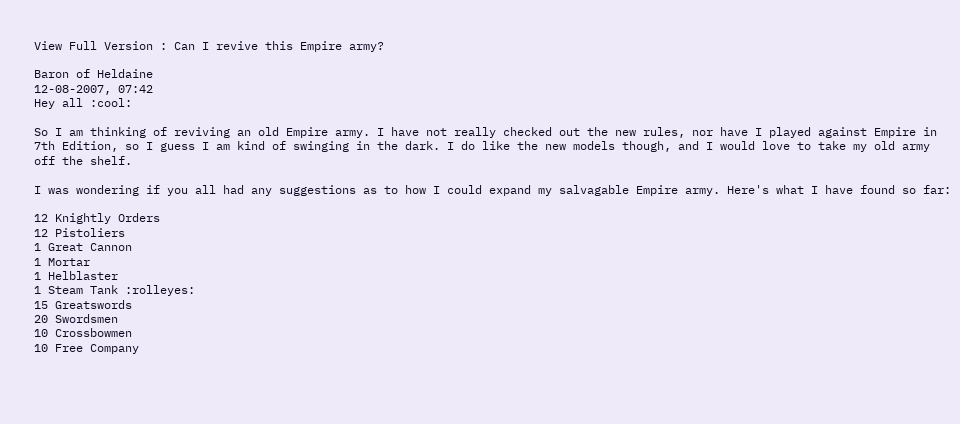View Full Version : Can I revive this Empire army?

Baron of Heldaine
12-08-2007, 07:42
Hey all :cool:

So I am thinking of reviving an old Empire army. I have not really checked out the new rules, nor have I played against Empire in 7th Edition, so I guess I am kind of swinging in the dark. I do like the new models though, and I would love to take my old army off the shelf.

I was wondering if you all had any suggestions as to how I could expand my salvagable Empire army. Here's what I have found so far:

12 Knightly Orders
12 Pistoliers
1 Great Cannon
1 Mortar
1 Helblaster
1 Steam Tank :rolleyes:
15 Greatswords
20 Swordsmen
10 Crossbowmen
10 Free Company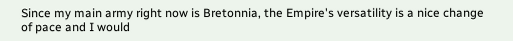Since my main army right now is Bretonnia, the Empire's versatility is a nice change of pace and I would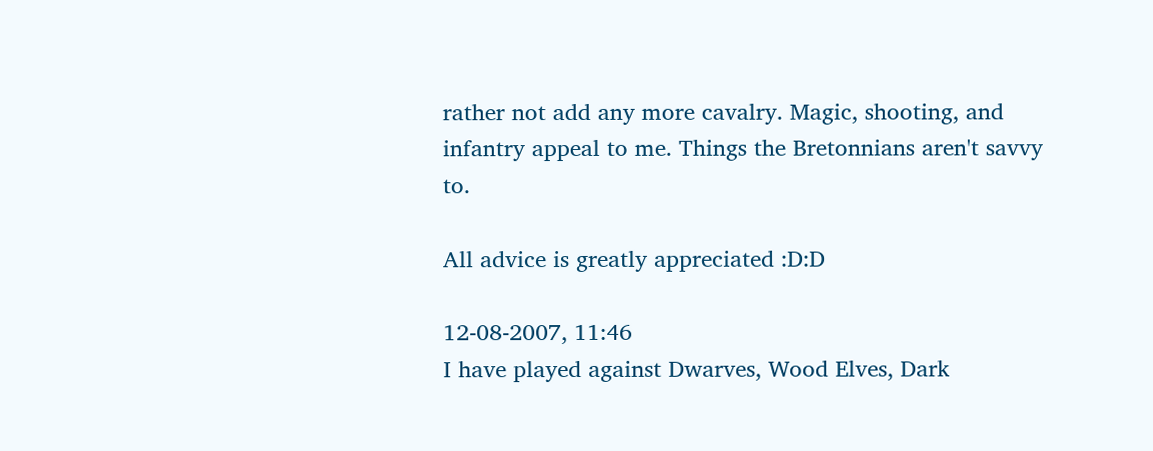rather not add any more cavalry. Magic, shooting, and infantry appeal to me. Things the Bretonnians aren't savvy to.

All advice is greatly appreciated :D:D

12-08-2007, 11:46
I have played against Dwarves, Wood Elves, Dark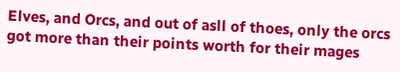Elves, and Orcs, and out of asll of thoes, only the orcs got more than their points worth for their mages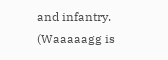and infantry. (Waaaaagg is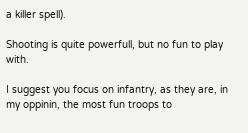a killer spell).

Shooting is quite powerfull, but no fun to play with.

I suggest you focus on infantry, as they are, in my oppinin, the most fun troops to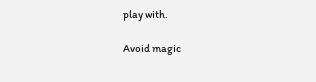play with.

Avoid magic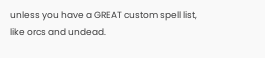unless you have a GREAT custom spell list, like orcs and undead.